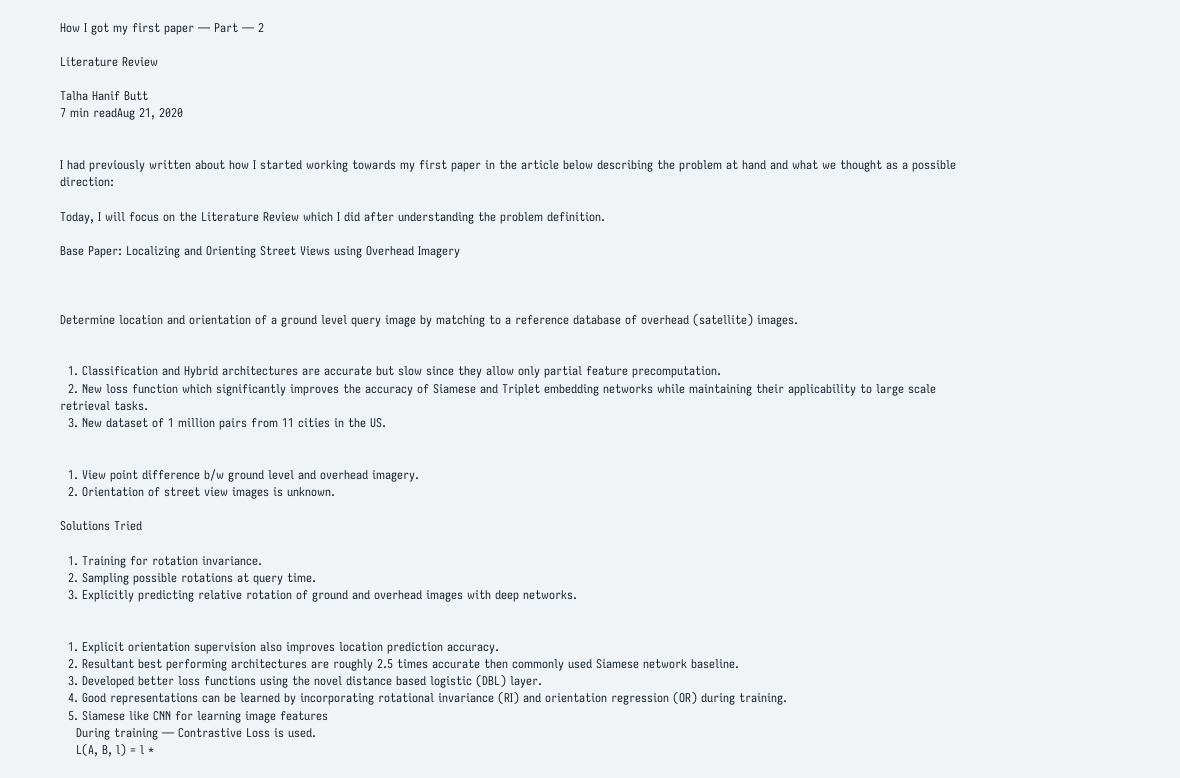How I got my first paper — Part — 2

Literature Review

Talha Hanif Butt
7 min readAug 21, 2020


I had previously written about how I started working towards my first paper in the article below describing the problem at hand and what we thought as a possible direction:

Today, I will focus on the Literature Review which I did after understanding the problem definition.

Base Paper: Localizing and Orienting Street Views using Overhead Imagery



Determine location and orientation of a ground level query image by matching to a reference database of overhead (satellite) images.


  1. Classification and Hybrid architectures are accurate but slow since they allow only partial feature precomputation.
  2. New loss function which significantly improves the accuracy of Siamese and Triplet embedding networks while maintaining their applicability to large scale retrieval tasks.
  3. New dataset of 1 million pairs from 11 cities in the US.


  1. View point difference b/w ground level and overhead imagery.
  2. Orientation of street view images is unknown.

Solutions Tried

  1. Training for rotation invariance.
  2. Sampling possible rotations at query time.
  3. Explicitly predicting relative rotation of ground and overhead images with deep networks.


  1. Explicit orientation supervision also improves location prediction accuracy.
  2. Resultant best performing architectures are roughly 2.5 times accurate then commonly used Siamese network baseline.
  3. Developed better loss functions using the novel distance based logistic (DBL) layer.
  4. Good representations can be learned by incorporating rotational invariance (RI) and orientation regression (OR) during training.
  5. Siamese like CNN for learning image features
    During training — Contrastive Loss is used.
    L(A, B, l) = l *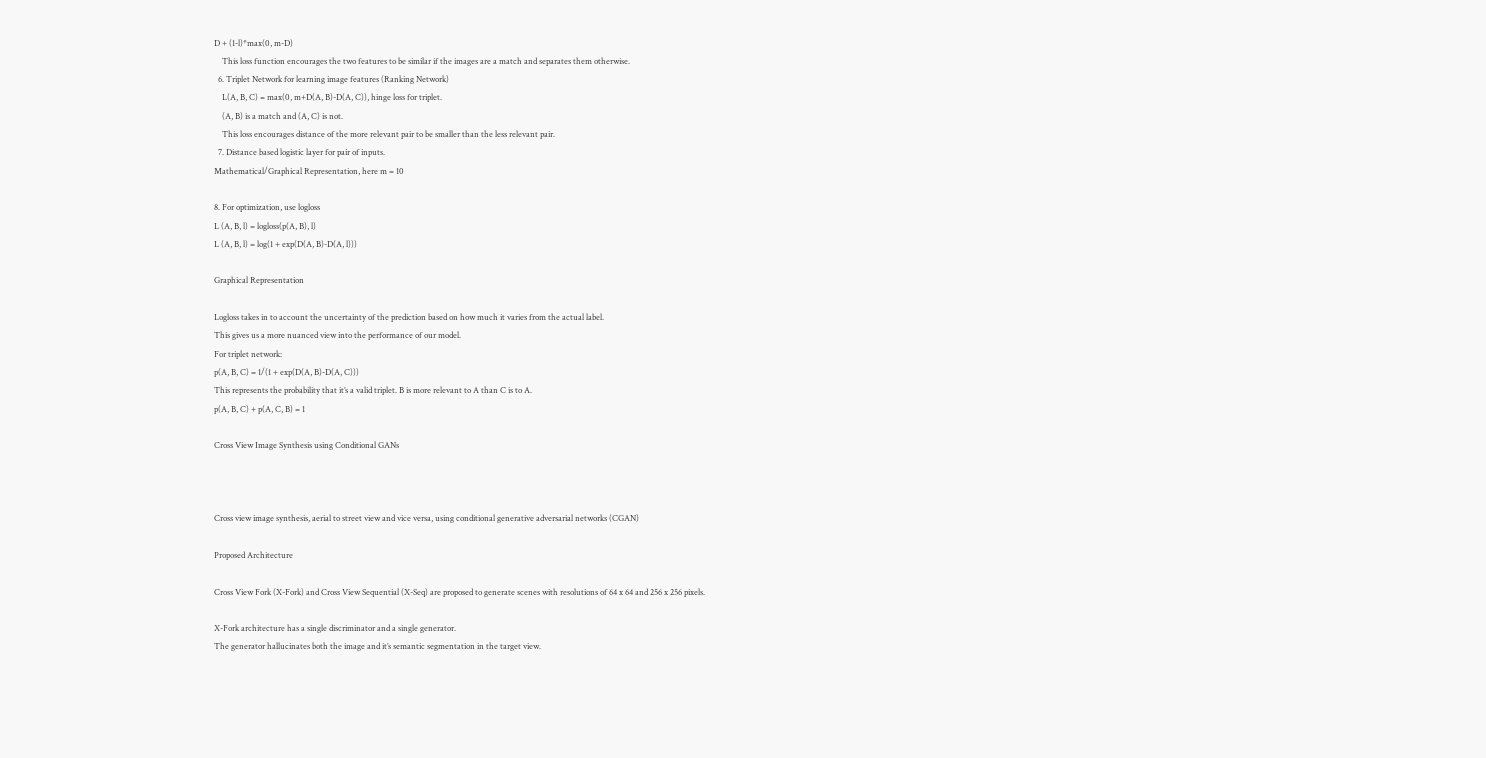D + (1-l)*max(0, m-D)
    This loss function encourages the two features to be similar if the images are a match and separates them otherwise.
  6. Triplet Network for learning image features (Ranking Network)
    L(A, B, C) = max(0, m+D(A, B)-D(A, C)), hinge loss for triplet.
    (A, B) is a match and (A, C) is not.
    This loss encourages distance of the more relevant pair to be smaller than the less relevant pair.
  7. Distance based logistic layer for pair of inputs.
Mathematical/Graphical Representation, here m = 10

8. For optimization, use logloss
L (A, B, l) = logloss(p(A, B), l)
L (A, B, l) = log(1 + exp(D(A, B)-D(A, l)))

Graphical Representation

Logloss takes in to account the uncertainty of the prediction based on how much it varies from the actual label.
This gives us a more nuanced view into the performance of our model.
For triplet network:
p(A, B, C) = 1/(1 + exp(D(A, B)-D(A, C)))
This represents the probability that it’s a valid triplet. B is more relevant to A than C is to A.
p(A, B, C) + p(A, C, B) = 1

Cross View Image Synthesis using Conditional GANs



Cross view image synthesis, aerial to street view and vice versa, using conditional generative adversarial networks (CGAN)

Proposed Architecture

Cross View Fork (X-Fork) and Cross View Sequential (X-Seq) are proposed to generate scenes with resolutions of 64 x 64 and 256 x 256 pixels.

X-Fork architecture has a single discriminator and a single generator.
The generator hallucinates both the image and it’s semantic segmentation in the target view.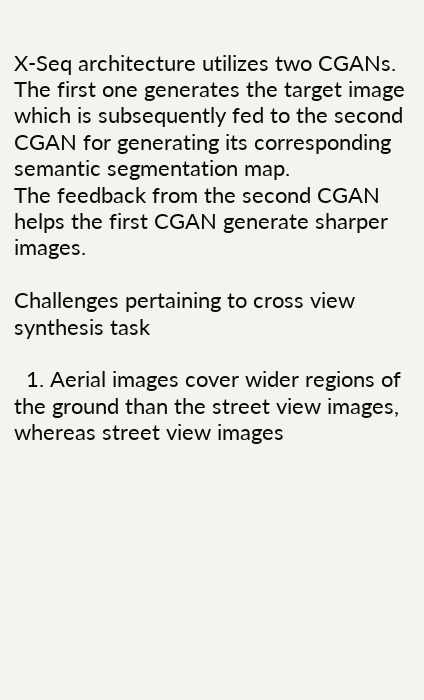X-Seq architecture utilizes two CGANs.
The first one generates the target image which is subsequently fed to the second CGAN for generating its corresponding semantic segmentation map.
The feedback from the second CGAN helps the first CGAN generate sharper images.

Challenges pertaining to cross view synthesis task

  1. Aerial images cover wider regions of the ground than the street view images, whereas street view images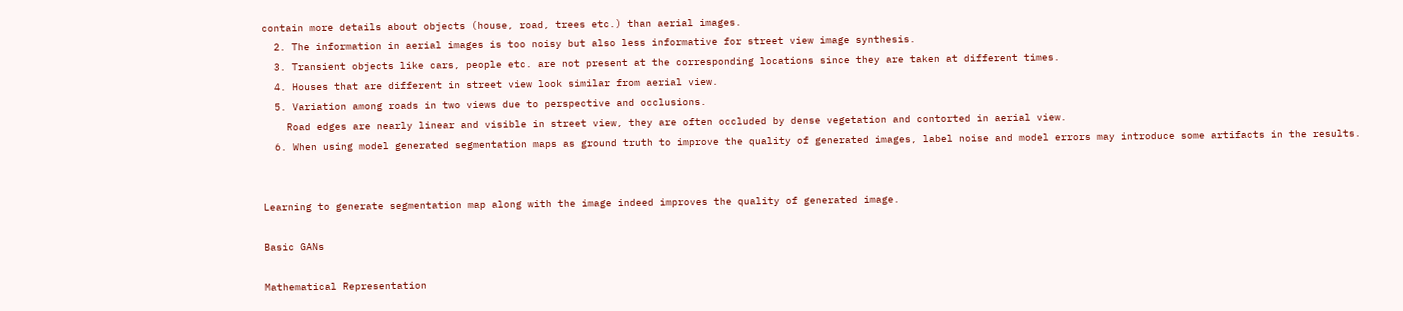contain more details about objects (house, road, trees etc.) than aerial images.
  2. The information in aerial images is too noisy but also less informative for street view image synthesis.
  3. Transient objects like cars, people etc. are not present at the corresponding locations since they are taken at different times.
  4. Houses that are different in street view look similar from aerial view.
  5. Variation among roads in two views due to perspective and occlusions.
    Road edges are nearly linear and visible in street view, they are often occluded by dense vegetation and contorted in aerial view.
  6. When using model generated segmentation maps as ground truth to improve the quality of generated images, label noise and model errors may introduce some artifacts in the results.


Learning to generate segmentation map along with the image indeed improves the quality of generated image.

Basic GANs

Mathematical Representation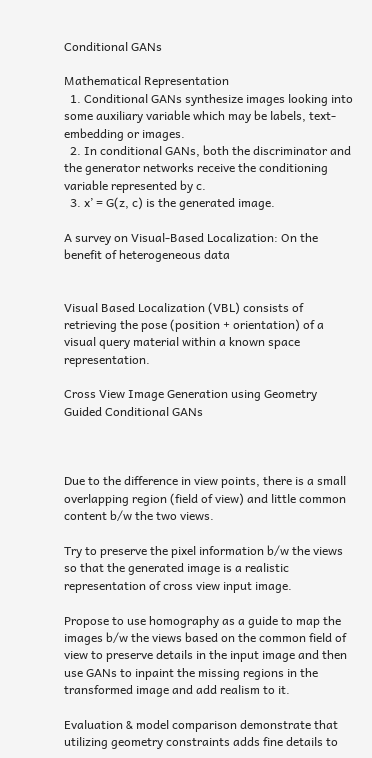Conditional GANs

Mathematical Representation
  1. Conditional GANs synthesize images looking into some auxiliary variable which may be labels, text-embedding or images.
  2. In conditional GANs, both the discriminator and the generator networks receive the conditioning variable represented by c.
  3. x’ = G(z, c) is the generated image.

A survey on Visual-Based Localization: On the benefit of heterogeneous data


Visual Based Localization (VBL) consists of retrieving the pose (position + orientation) of a visual query material within a known space representation.

Cross View Image Generation using Geometry Guided Conditional GANs



Due to the difference in view points, there is a small overlapping region (field of view) and little common content b/w the two views.

Try to preserve the pixel information b/w the views so that the generated image is a realistic representation of cross view input image.

Propose to use homography as a guide to map the images b/w the views based on the common field of view to preserve details in the input image and then use GANs to inpaint the missing regions in the transformed image and add realism to it.

Evaluation & model comparison demonstrate that utilizing geometry constraints adds fine details to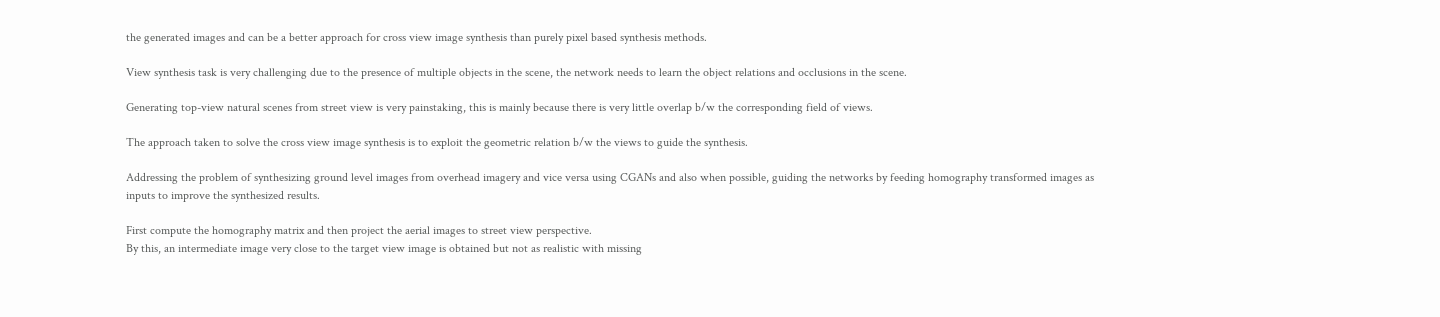the generated images and can be a better approach for cross view image synthesis than purely pixel based synthesis methods.

View synthesis task is very challenging due to the presence of multiple objects in the scene, the network needs to learn the object relations and occlusions in the scene.

Generating top-view natural scenes from street view is very painstaking, this is mainly because there is very little overlap b/w the corresponding field of views.

The approach taken to solve the cross view image synthesis is to exploit the geometric relation b/w the views to guide the synthesis.

Addressing the problem of synthesizing ground level images from overhead imagery and vice versa using CGANs and also when possible, guiding the networks by feeding homography transformed images as inputs to improve the synthesized results.

First compute the homography matrix and then project the aerial images to street view perspective.
By this, an intermediate image very close to the target view image is obtained but not as realistic with missing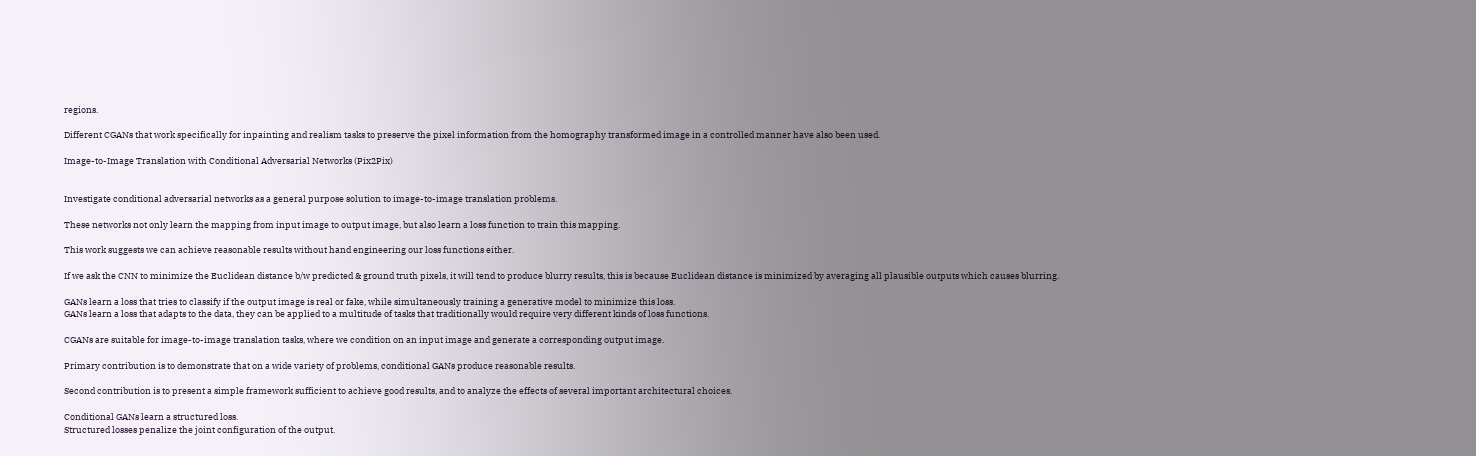regions.

Different CGANs that work specifically for inpainting and realism tasks to preserve the pixel information from the homography transformed image in a controlled manner have also been used.

Image-to-Image Translation with Conditional Adversarial Networks (Pix2Pix)


Investigate conditional adversarial networks as a general purpose solution to image-to-image translation problems.

These networks not only learn the mapping from input image to output image, but also learn a loss function to train this mapping.

This work suggests we can achieve reasonable results without hand engineering our loss functions either.

If we ask the CNN to minimize the Euclidean distance b/w predicted & ground truth pixels, it will tend to produce blurry results, this is because Euclidean distance is minimized by averaging all plausible outputs which causes blurring.

GANs learn a loss that tries to classify if the output image is real or fake, while simultaneously training a generative model to minimize this loss.
GANs learn a loss that adapts to the data, they can be applied to a multitude of tasks that traditionally would require very different kinds of loss functions.

CGANs are suitable for image-to-image translation tasks, where we condition on an input image and generate a corresponding output image.

Primary contribution is to demonstrate that on a wide variety of problems, conditional GANs produce reasonable results.

Second contribution is to present a simple framework sufficient to achieve good results, and to analyze the effects of several important architectural choices.

Conditional GANs learn a structured loss.
Structured losses penalize the joint configuration of the output.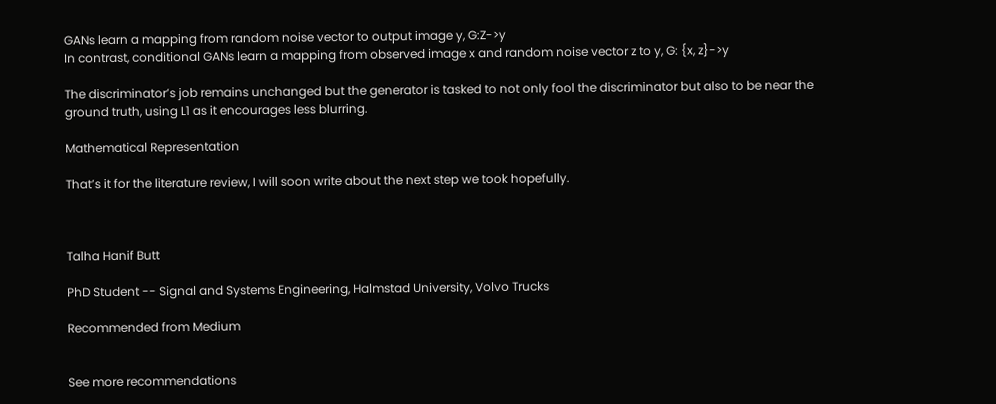GANs learn a mapping from random noise vector to output image y, G:Z->y
In contrast, conditional GANs learn a mapping from observed image x and random noise vector z to y, G: {x, z}->y

The discriminator’s job remains unchanged but the generator is tasked to not only fool the discriminator but also to be near the ground truth, using L1 as it encourages less blurring.

Mathematical Representation

That’s it for the literature review, I will soon write about the next step we took hopefully.



Talha Hanif Butt

PhD Student -- Signal and Systems Engineering, Halmstad University, Volvo Trucks

Recommended from Medium


See more recommendations